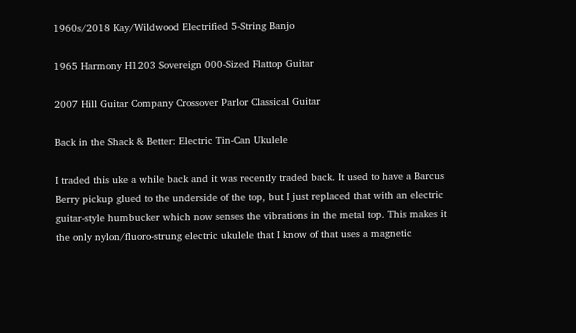1960s/2018 Kay/Wildwood Electrified 5-String Banjo

1965 Harmony H1203 Sovereign 000-Sized Flattop Guitar

2007 Hill Guitar Company Crossover Parlor Classical Guitar

Back in the Shack & Better: Electric Tin-Can Ukulele

I traded this uke a while back and it was recently traded back. It used to have a Barcus Berry pickup glued to the underside of the top, but I just replaced that with an electric guitar-style humbucker which now senses the vibrations in the metal top. This makes it the only nylon/fluoro-strung electric ukulele that I know of that uses a magnetic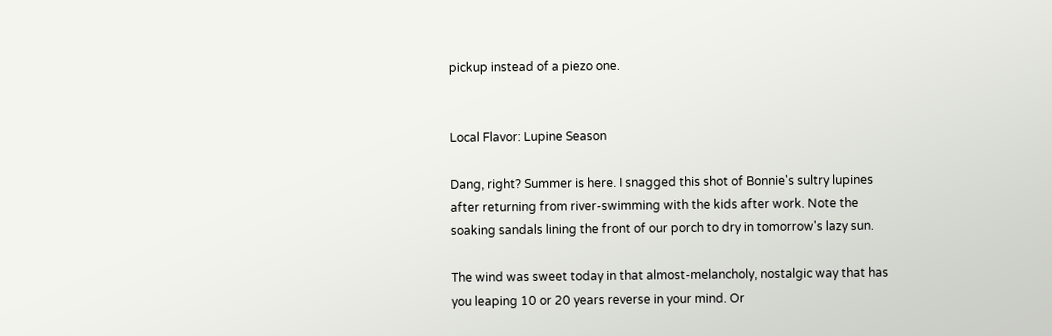pickup instead of a piezo one.


Local Flavor: Lupine Season

Dang, right? Summer is here. I snagged this shot of Bonnie's sultry lupines after returning from river-swimming with the kids after work. Note the soaking sandals lining the front of our porch to dry in tomorrow's lazy sun.

The wind was sweet today in that almost-melancholy, nostalgic way that has you leaping 10 or 20 years reverse in your mind. Or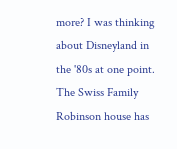more? I was thinking about Disneyland in the '80s at one point. The Swiss Family Robinson house has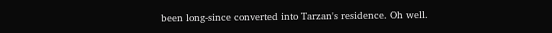been long-since converted into Tarzan's residence. Oh well.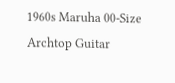1960s Maruha 00-Size Archtop Guitar